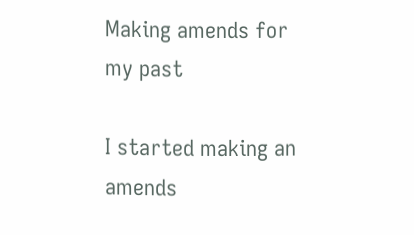Making amends for my past

I started making an amends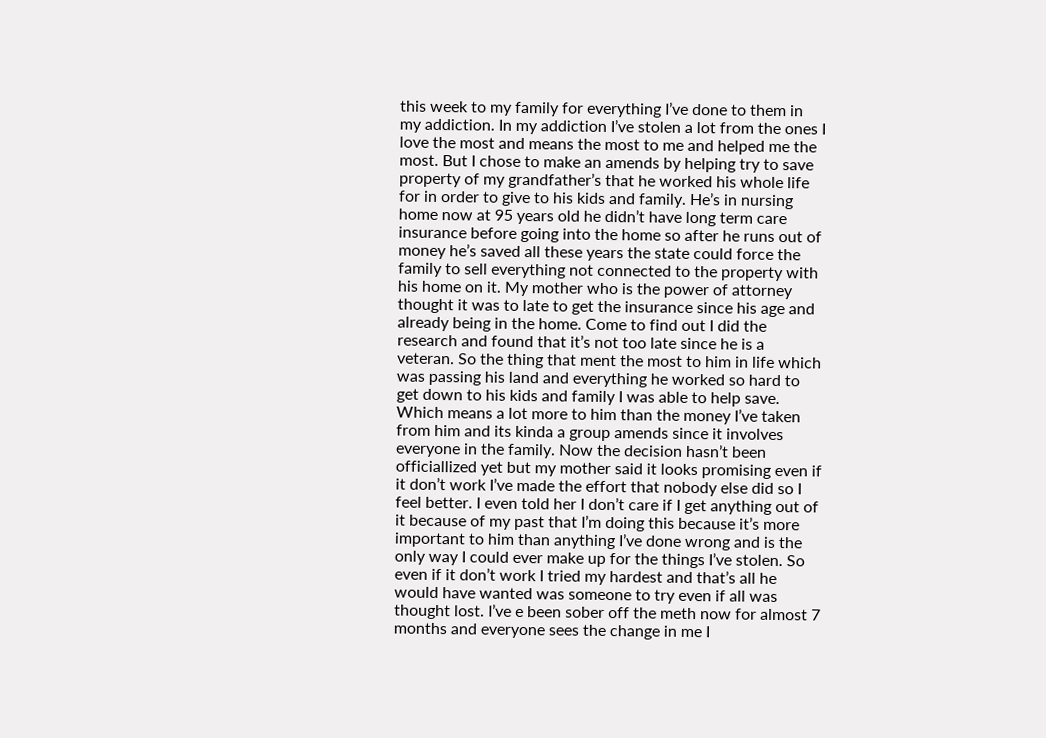this week to my family for everything I’ve done to them in my addiction. In my addiction I’ve stolen a lot from the ones I love the most and means the most to me and helped me the most. But I chose to make an amends by helping try to save property of my grandfather’s that he worked his whole life for in order to give to his kids and family. He’s in nursing home now at 95 years old he didn’t have long term care insurance before going into the home so after he runs out of money he’s saved all these years the state could force the family to sell everything not connected to the property with his home on it. My mother who is the power of attorney thought it was to late to get the insurance since his age and already being in the home. Come to find out I did the research and found that it’s not too late since he is a veteran. So the thing that ment the most to him in life which was passing his land and everything he worked so hard to get down to his kids and family I was able to help save. Which means a lot more to him than the money I’ve taken from him and its kinda a group amends since it involves everyone in the family. Now the decision hasn’t been officiallized yet but my mother said it looks promising even if it don’t work I’ve made the effort that nobody else did so I feel better. I even told her I don’t care if I get anything out of it because of my past that I’m doing this because it’s more important to him than anything I’ve done wrong and is the only way I could ever make up for the things I’ve stolen. So even if it don’t work I tried my hardest and that’s all he would have wanted was someone to try even if all was thought lost. I’ve e been sober off the meth now for almost 7 months and everyone sees the change in me I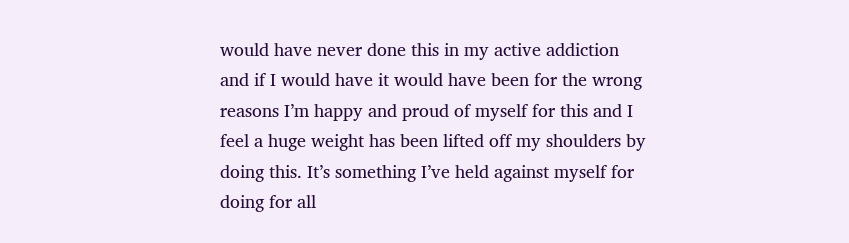would have never done this in my active addiction and if I would have it would have been for the wrong reasons I’m happy and proud of myself for this and I feel a huge weight has been lifted off my shoulders by doing this. It’s something I’ve held against myself for doing for all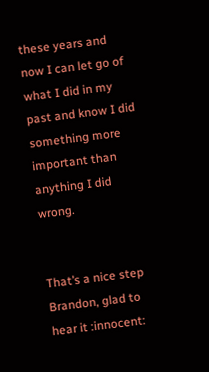these years and now I can let go of what I did in my past and know I did something more important than anything I did wrong.


That’s a nice step Brandon, glad to hear it :innocent: